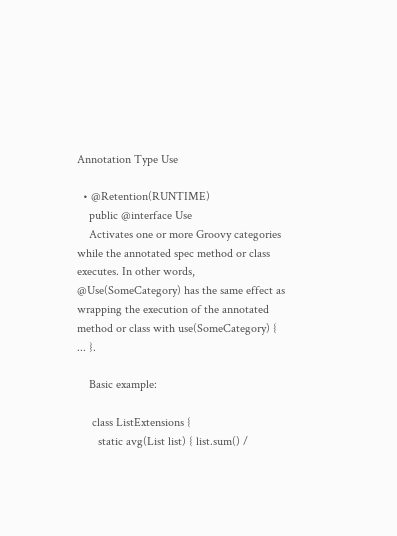Annotation Type Use

  • @Retention(RUNTIME)
    public @interface Use
    Activates one or more Groovy categories while the annotated spec method or class executes. In other words, @Use(SomeCategory) has the same effect as wrapping the execution of the annotated method or class with use(SomeCategory) { ... }.

    Basic example:

     class ListExtensions {
       static avg(List list) { list.sum() /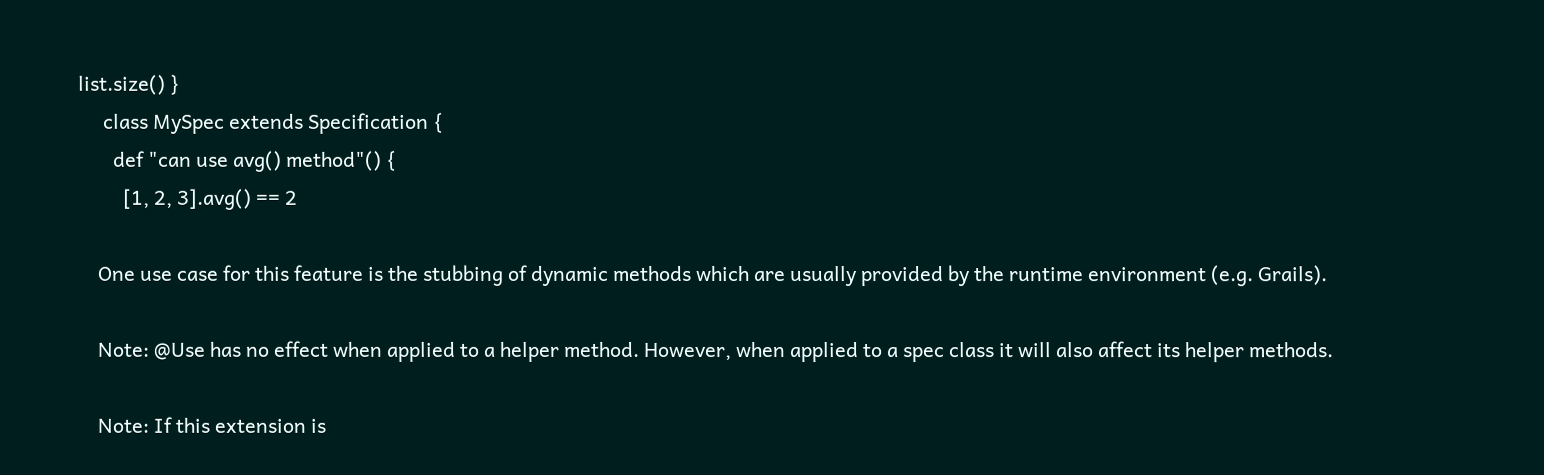list.size() }
     class MySpec extends Specification {
       def "can use avg() method"() {
         [1, 2, 3].avg() == 2

    One use case for this feature is the stubbing of dynamic methods which are usually provided by the runtime environment (e.g. Grails).

    Note: @Use has no effect when applied to a helper method. However, when applied to a spec class it will also affect its helper methods.

    Note: If this extension is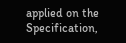applied on the Specification,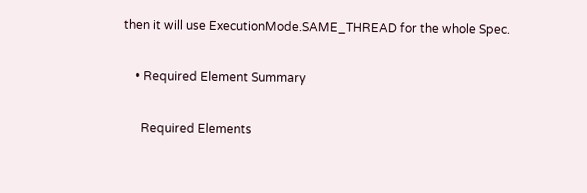then it will use ExecutionMode.SAME_THREAD for the whole Spec.

    • Required Element Summary

      Required Elements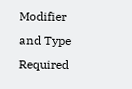Modifier and Type Required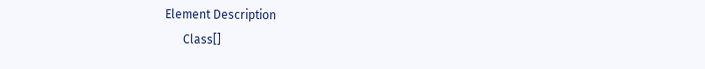Element Description
      Class[]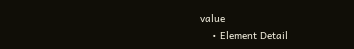value
    • Element Detail